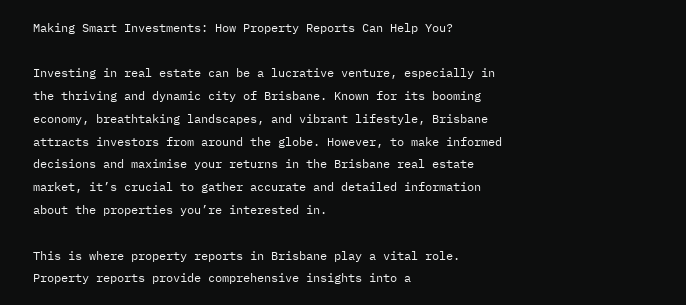Making Smart Investments: How Property Reports Can Help You?

Investing in real estate can be a lucrative venture, especially in the thriving and dynamic city of Brisbane. Known for its booming economy, breathtaking landscapes, and vibrant lifestyle, Brisbane attracts investors from around the globe. However, to make informed decisions and maximise your returns in the Brisbane real estate market, it’s crucial to gather accurate and detailed information about the properties you’re interested in.

This is where property reports in Brisbane play a vital role. Property reports provide comprehensive insights into a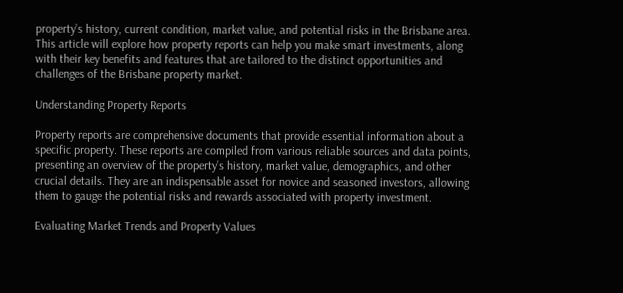property’s history, current condition, market value, and potential risks in the Brisbane area. This article will explore how property reports can help you make smart investments, along with their key benefits and features that are tailored to the distinct opportunities and challenges of the Brisbane property market.

Understanding Property Reports

Property reports are comprehensive documents that provide essential information about a specific property. These reports are compiled from various reliable sources and data points, presenting an overview of the property’s history, market value, demographics, and other crucial details. They are an indispensable asset for novice and seasoned investors, allowing them to gauge the potential risks and rewards associated with property investment.

Evaluating Market Trends and Property Values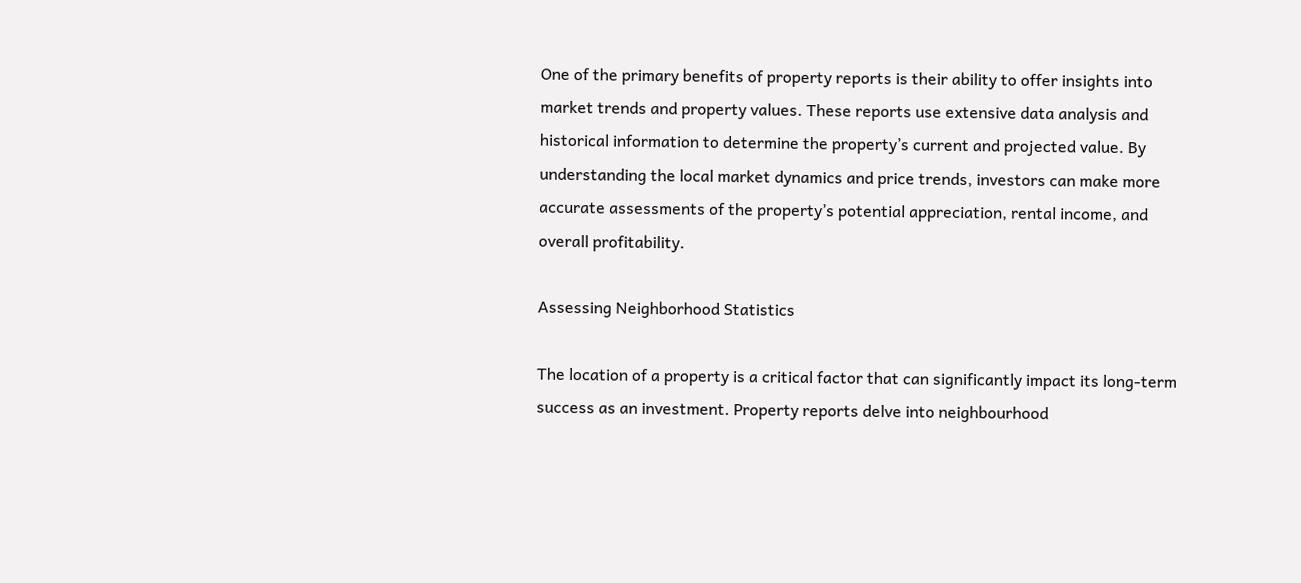One of the primary benefits of property reports is their ability to offer insights into market trends and property values. These reports use extensive data analysis and historical information to determine the property’s current and projected value. By understanding the local market dynamics and price trends, investors can make more accurate assessments of the property’s potential appreciation, rental income, and overall profitability.

Assessing Neighborhood Statistics

The location of a property is a critical factor that can significantly impact its long-term success as an investment. Property reports delve into neighbourhood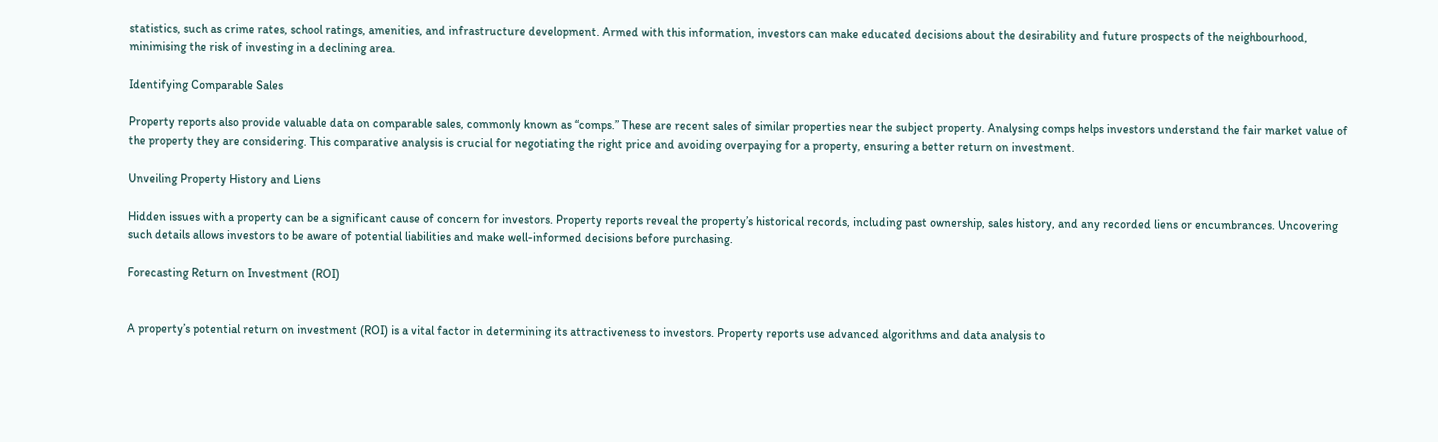statistics, such as crime rates, school ratings, amenities, and infrastructure development. Armed with this information, investors can make educated decisions about the desirability and future prospects of the neighbourhood, minimising the risk of investing in a declining area.

Identifying Comparable Sales

Property reports also provide valuable data on comparable sales, commonly known as “comps.” These are recent sales of similar properties near the subject property. Analysing comps helps investors understand the fair market value of the property they are considering. This comparative analysis is crucial for negotiating the right price and avoiding overpaying for a property, ensuring a better return on investment.

Unveiling Property History and Liens

Hidden issues with a property can be a significant cause of concern for investors. Property reports reveal the property’s historical records, including past ownership, sales history, and any recorded liens or encumbrances. Uncovering such details allows investors to be aware of potential liabilities and make well-informed decisions before purchasing.

Forecasting Return on Investment (ROI)


A property’s potential return on investment (ROI) is a vital factor in determining its attractiveness to investors. Property reports use advanced algorithms and data analysis to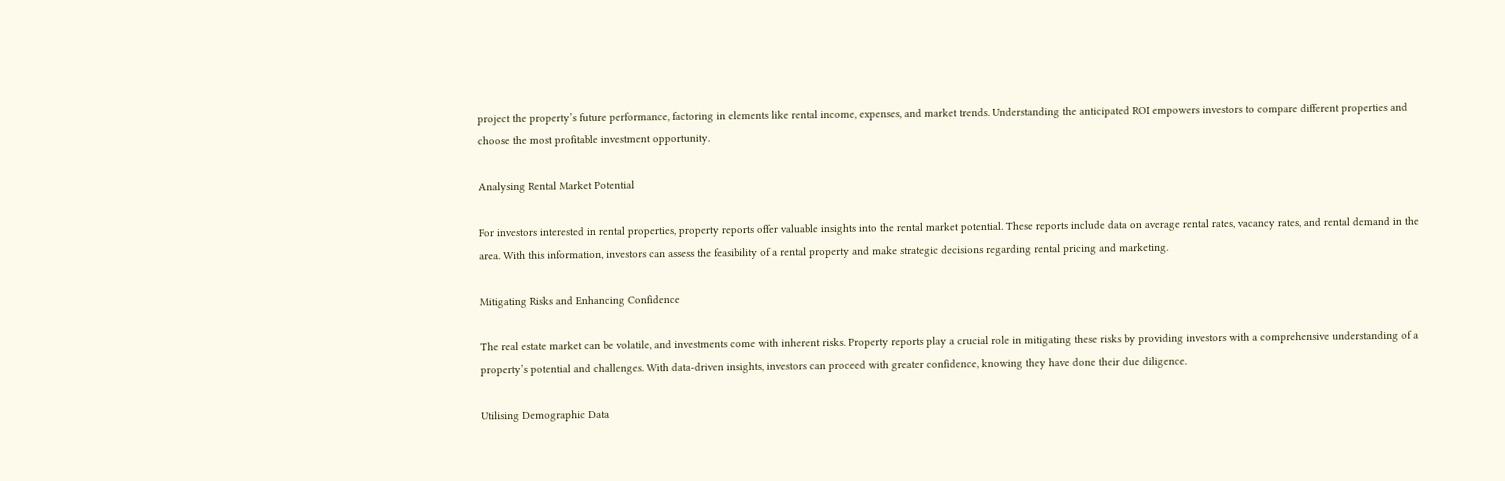project the property’s future performance, factoring in elements like rental income, expenses, and market trends. Understanding the anticipated ROI empowers investors to compare different properties and choose the most profitable investment opportunity.

Analysing Rental Market Potential

For investors interested in rental properties, property reports offer valuable insights into the rental market potential. These reports include data on average rental rates, vacancy rates, and rental demand in the area. With this information, investors can assess the feasibility of a rental property and make strategic decisions regarding rental pricing and marketing.

Mitigating Risks and Enhancing Confidence

The real estate market can be volatile, and investments come with inherent risks. Property reports play a crucial role in mitigating these risks by providing investors with a comprehensive understanding of a property’s potential and challenges. With data-driven insights, investors can proceed with greater confidence, knowing they have done their due diligence.

Utilising Demographic Data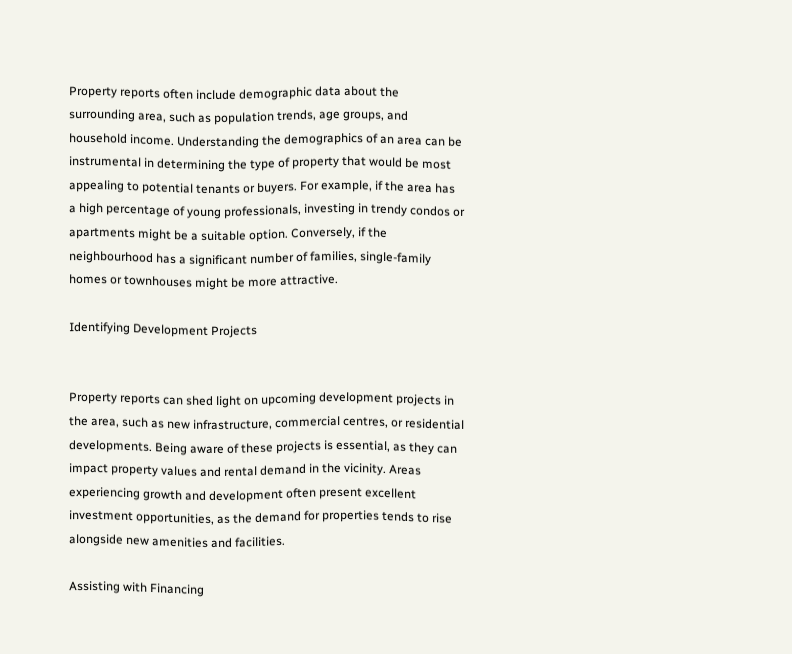Property reports often include demographic data about the surrounding area, such as population trends, age groups, and household income. Understanding the demographics of an area can be instrumental in determining the type of property that would be most appealing to potential tenants or buyers. For example, if the area has a high percentage of young professionals, investing in trendy condos or apartments might be a suitable option. Conversely, if the neighbourhood has a significant number of families, single-family homes or townhouses might be more attractive.

Identifying Development Projects


Property reports can shed light on upcoming development projects in the area, such as new infrastructure, commercial centres, or residential developments. Being aware of these projects is essential, as they can impact property values and rental demand in the vicinity. Areas experiencing growth and development often present excellent investment opportunities, as the demand for properties tends to rise alongside new amenities and facilities.

Assisting with Financing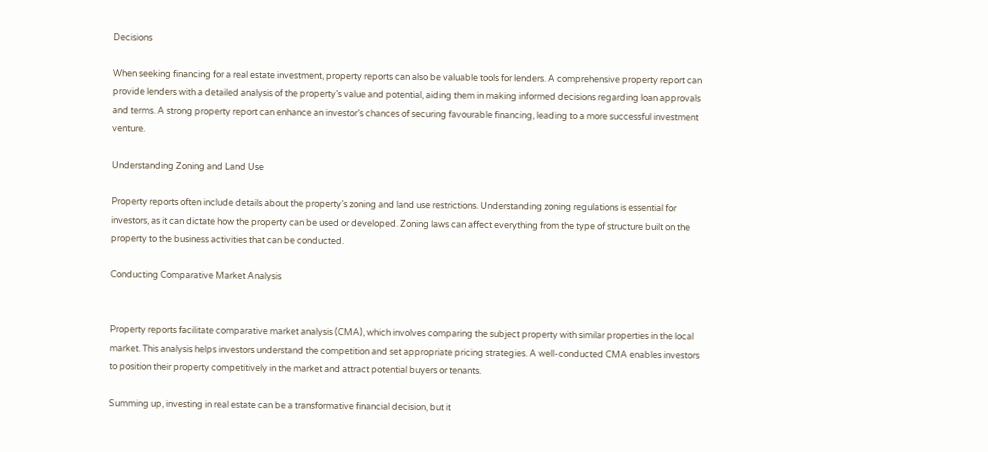Decisions

When seeking financing for a real estate investment, property reports can also be valuable tools for lenders. A comprehensive property report can provide lenders with a detailed analysis of the property’s value and potential, aiding them in making informed decisions regarding loan approvals and terms. A strong property report can enhance an investor’s chances of securing favourable financing, leading to a more successful investment venture.

Understanding Zoning and Land Use

Property reports often include details about the property’s zoning and land use restrictions. Understanding zoning regulations is essential for investors, as it can dictate how the property can be used or developed. Zoning laws can affect everything from the type of structure built on the property to the business activities that can be conducted.

Conducting Comparative Market Analysis


Property reports facilitate comparative market analysis (CMA), which involves comparing the subject property with similar properties in the local market. This analysis helps investors understand the competition and set appropriate pricing strategies. A well-conducted CMA enables investors to position their property competitively in the market and attract potential buyers or tenants.

Summing up, investing in real estate can be a transformative financial decision, but it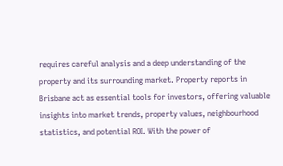requires careful analysis and a deep understanding of the property and its surrounding market. Property reports in Brisbane act as essential tools for investors, offering valuable insights into market trends, property values, neighbourhood statistics, and potential ROI. With the power of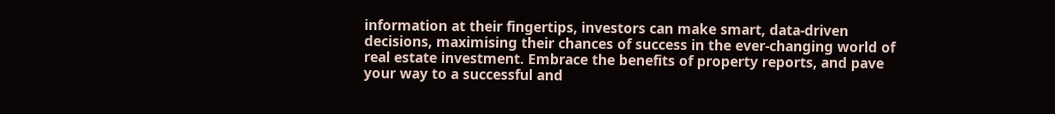information at their fingertips, investors can make smart, data-driven decisions, maximising their chances of success in the ever-changing world of real estate investment. Embrace the benefits of property reports, and pave your way to a successful and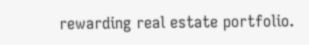rewarding real estate portfolio.